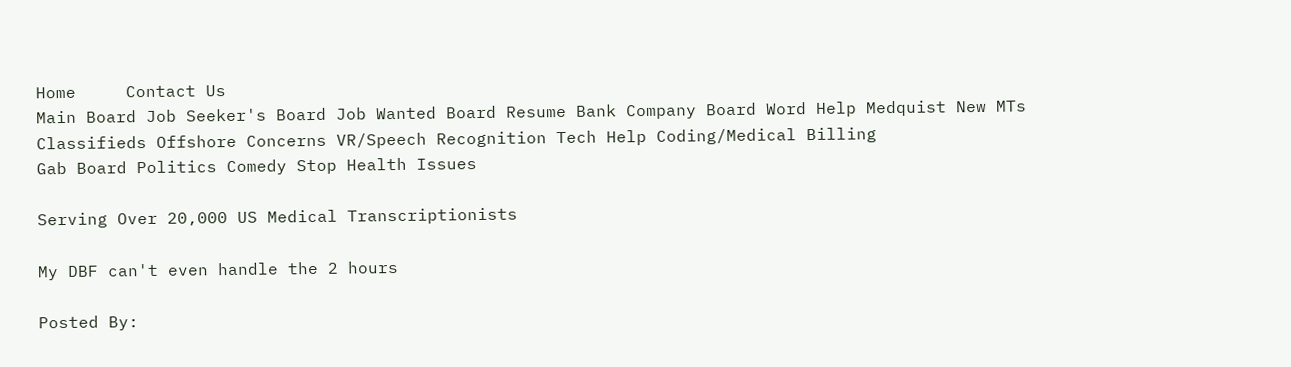Home     Contact Us
Main Board Job Seeker's Board Job Wanted Board Resume Bank Company Board Word Help Medquist New MTs Classifieds Offshore Concerns VR/Speech Recognition Tech Help Coding/Medical Billing
Gab Board Politics Comedy Stop Health Issues

Serving Over 20,000 US Medical Transcriptionists

My DBF can't even handle the 2 hours

Posted By: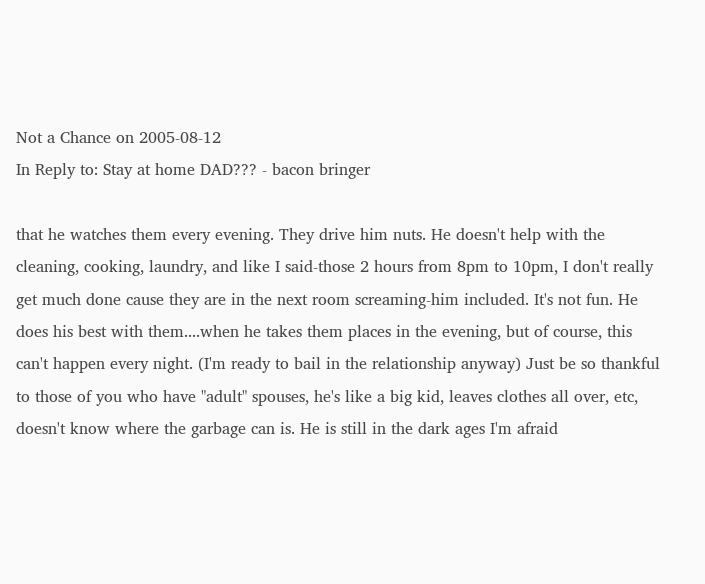Not a Chance on 2005-08-12
In Reply to: Stay at home DAD??? - bacon bringer

that he watches them every evening. They drive him nuts. He doesn't help with the cleaning, cooking, laundry, and like I said-those 2 hours from 8pm to 10pm, I don't really get much done cause they are in the next room screaming-him included. It's not fun. He does his best with them....when he takes them places in the evening, but of course, this can't happen every night. (I'm ready to bail in the relationship anyway) Just be so thankful to those of you who have "adult" spouses, he's like a big kid, leaves clothes all over, etc, doesn't know where the garbage can is. He is still in the dark ages I'm afraid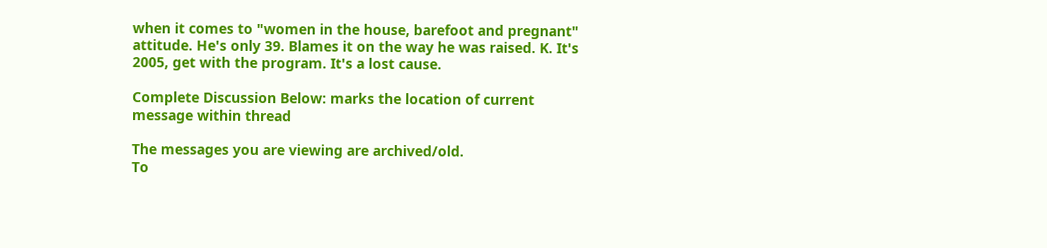when it comes to "women in the house, barefoot and pregnant" attitude. He's only 39. Blames it on the way he was raised. K. It's 2005, get with the program. It's a lost cause.

Complete Discussion Below: marks the location of current message within thread

The messages you are viewing are archived/old.
To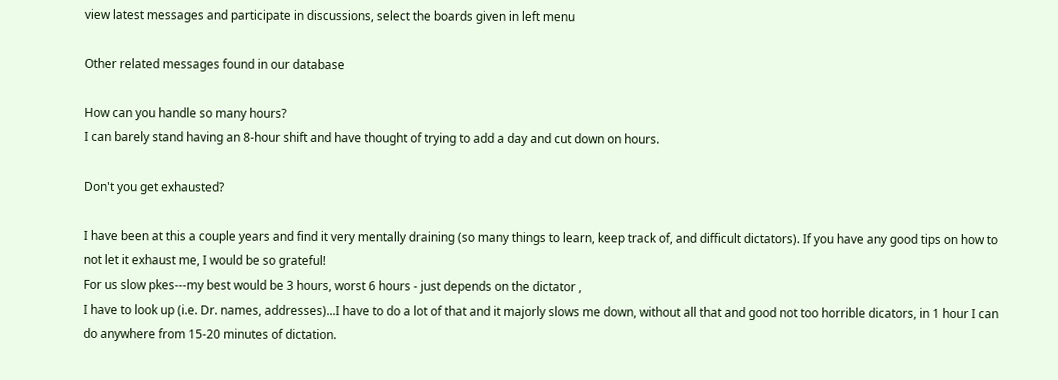view latest messages and participate in discussions, select the boards given in left menu

Other related messages found in our database

How can you handle so many hours?
I can barely stand having an 8-hour shift and have thought of trying to add a day and cut down on hours.

Don't you get exhausted?

I have been at this a couple years and find it very mentally draining (so many things to learn, keep track of, and difficult dictators). If you have any good tips on how to not let it exhaust me, I would be so grateful!
For us slow pkes---my best would be 3 hours, worst 6 hours - just depends on the dictator ,
I have to look up (i.e. Dr. names, addresses)...I have to do a lot of that and it majorly slows me down, without all that and good not too horrible dicators, in 1 hour I can do anywhere from 15-20 minutes of dictation.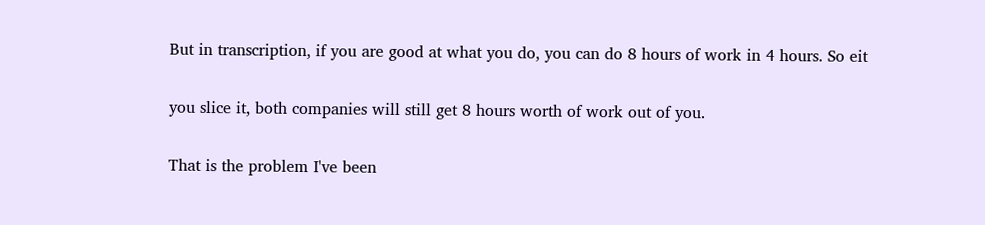But in transcription, if you are good at what you do, you can do 8 hours of work in 4 hours. So eit

you slice it, both companies will still get 8 hours worth of work out of you.

That is the problem I've been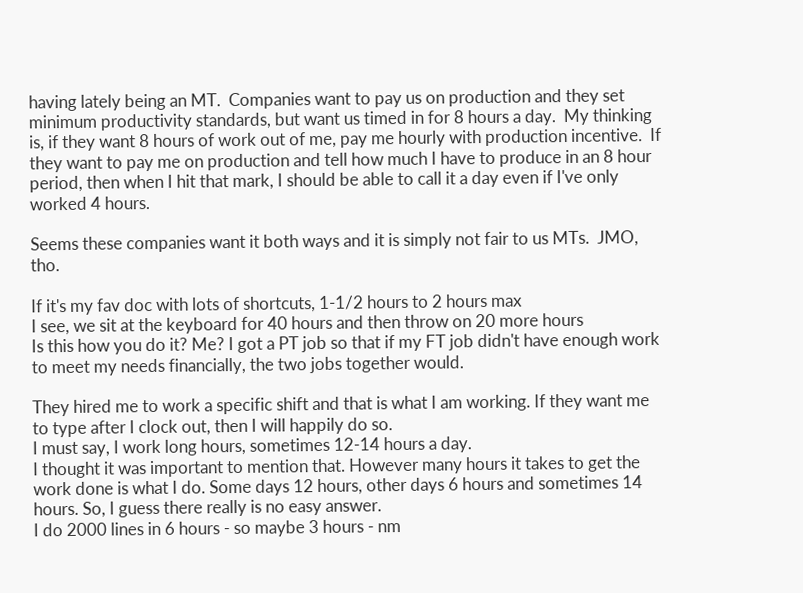having lately being an MT.  Companies want to pay us on production and they set minimum productivity standards, but want us timed in for 8 hours a day.  My thinking is, if they want 8 hours of work out of me, pay me hourly with production incentive.  If they want to pay me on production and tell how much I have to produce in an 8 hour period, then when I hit that mark, I should be able to call it a day even if I've only worked 4 hours.

Seems these companies want it both ways and it is simply not fair to us MTs.  JMO, tho.

If it's my fav doc with lots of shortcuts, 1-1/2 hours to 2 hours max
I see, we sit at the keyboard for 40 hours and then throw on 20 more hours
Is this how you do it? Me? I got a PT job so that if my FT job didn't have enough work to meet my needs financially, the two jobs together would.

They hired me to work a specific shift and that is what I am working. If they want me to type after I clock out, then I will happily do so.
I must say, I work long hours, sometimes 12-14 hours a day.
I thought it was important to mention that. However many hours it takes to get the work done is what I do. Some days 12 hours, other days 6 hours and sometimes 14 hours. So, I guess there really is no easy answer.
I do 2000 lines in 6 hours - so maybe 3 hours - nm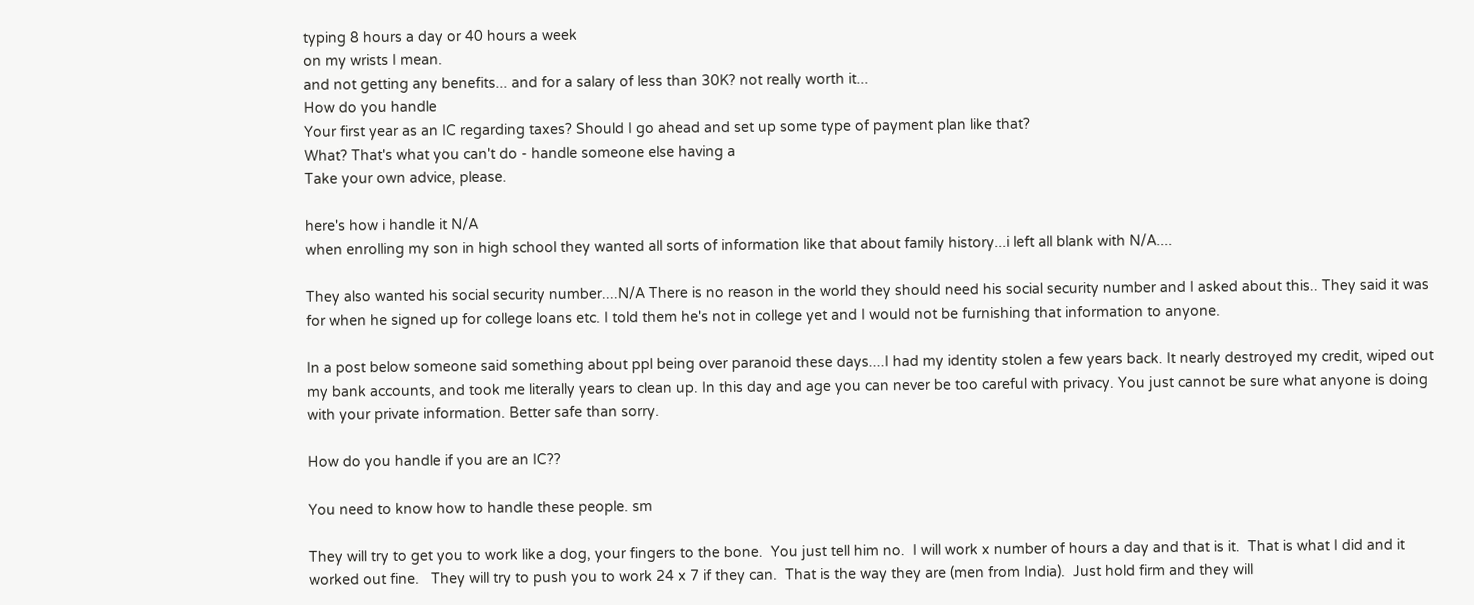typing 8 hours a day or 40 hours a week
on my wrists I mean.
and not getting any benefits... and for a salary of less than 30K? not really worth it...
How do you handle
Your first year as an IC regarding taxes? Should I go ahead and set up some type of payment plan like that?
What? That's what you can't do - handle someone else having a
Take your own advice, please.

here's how i handle it N/A
when enrolling my son in high school they wanted all sorts of information like that about family history...i left all blank with N/A....

They also wanted his social security number....N/A There is no reason in the world they should need his social security number and I asked about this.. They said it was for when he signed up for college loans etc. I told them he's not in college yet and I would not be furnishing that information to anyone.

In a post below someone said something about ppl being over paranoid these days....I had my identity stolen a few years back. It nearly destroyed my credit, wiped out my bank accounts, and took me literally years to clean up. In this day and age you can never be too careful with privacy. You just cannot be sure what anyone is doing with your private information. Better safe than sorry.

How do you handle if you are an IC??

You need to know how to handle these people. sm

They will try to get you to work like a dog, your fingers to the bone.  You just tell him no.  I will work x number of hours a day and that is it.  That is what I did and it worked out fine.   They will try to push you to work 24 x 7 if they can.  That is the way they are (men from India).  Just hold firm and they will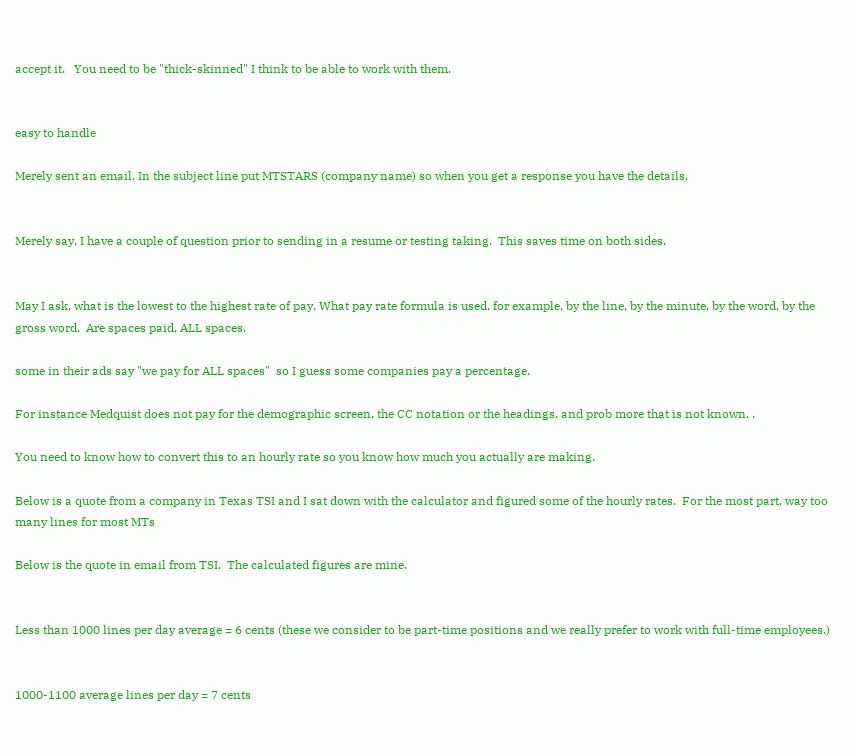accept it.   You need to be "thick-skinned" I think to be able to work with them.


easy to handle

Merely sent an email. In the subject line put MTSTARS (company name) so when you get a response you have the details.


Merely say, I have a couple of question prior to sending in a resume or testing taking.  This saves time on both sides.


May I ask, what is the lowest to the highest rate of pay. What pay rate formula is used, for example, by the line, by the minute, by the word, by the gross word.  Are spaces paid, ALL spaces.

some in their ads say "we pay for ALL spaces"  so I guess some companies pay a percentage.

For instance Medquist does not pay for the demographic screen, the CC notation or the headings. and prob more that is not known. .

You need to know how to convert this to an hourly rate so you know how much you actually are making.

Below is a quote from a company in Texas TSI and I sat down with the calculator and figured some of the hourly rates.  For the most part, way too many lines for most MTs

Below is the quote in email from TSI.  The calculated figures are mine.


Less than 1000 lines per day average = 6 cents (these we consider to be part-time positions and we really prefer to work with full-time employees.)


1000-1100 average lines per day = 7 cents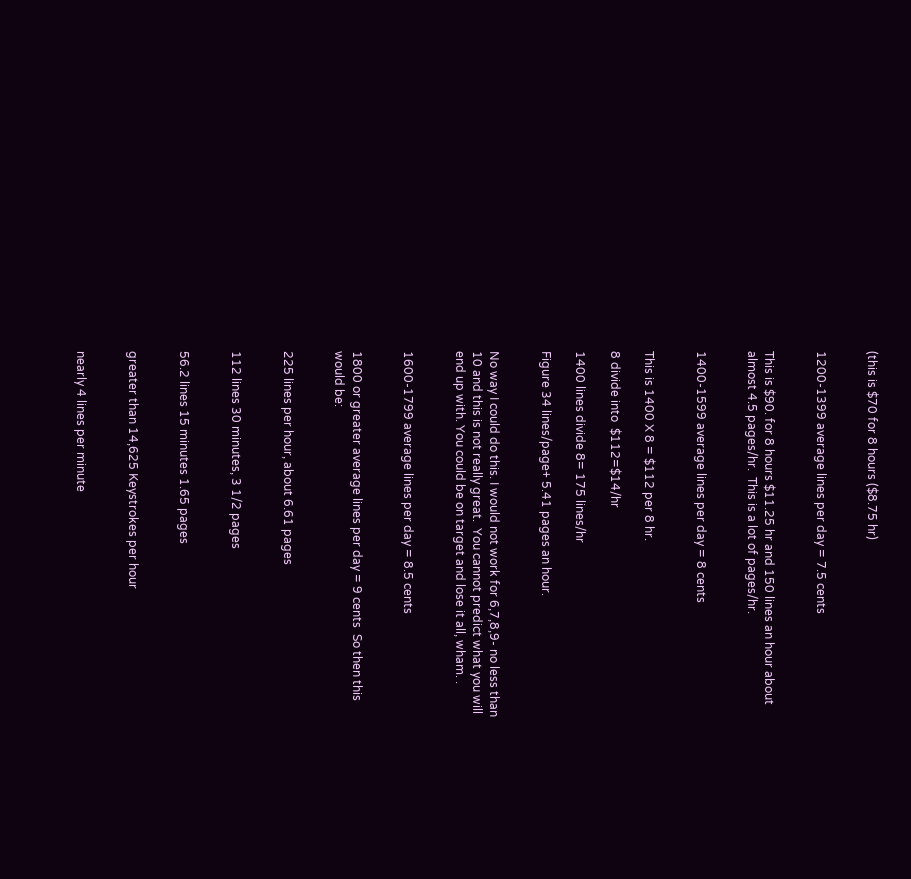(this is $70 for 8 hours ($8.75 hr)


1200-1399 average lines per day = 7.5 cents


This is $90. for 8 hours $11.25 hr and 150 lines an hour about almost 4.5 pages/hr.  This is a lot of pages/hr.


1400-1599 average lines per day = 8 cents


This is 1400 X 8 = $112 per 8 hr.

8 divide into  $112=$14/hr

1400 lines divide 8= 175 lines/hr

Figure 34 lines/page+ 5.41 pages an hour.


No way I could do this. I would not work for 6,7,8,9- no less than 10 and this is not really great.  You cannot predict what you will end up with. You could be on target and lose it all, wham. .


1600-1799 average lines per day = 8.5 cents


1800 or greater average lines per day = 9 cents  So then this would be:


225 lines per hour, about 6.61 pages


112 lines 30 minutes, 3 1/2 pages


56.2 lines 15 minutes 1.65 pages


greater than 14,625 Keystrokes per hour


nearly 4 lines per minute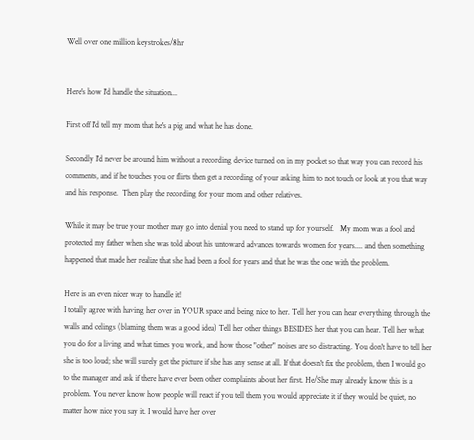Well over one million keystrokes/8hr


Here's how I'd handle the situation...

First off I'd tell my mom that he's a pig and what he has done.

Secondly I'd never be around him without a recording device turned on in my pocket so that way you can record his comments, and if he touches you or flirts then get a recording of your asking him to not touch or look at you that way and his response.  Then play the recording for your mom and other relatives.

While it may be true your mother may go into denial you need to stand up for yourself.   My mom was a fool and protected my father when she was told about his untoward advances towards women for years.... and then something happened that made her realize that she had been a fool for years and that he was the one with the problem.

Here is an even nicer way to handle it!
I totally agree with having her over in YOUR space and being nice to her. Tell her you can hear everything through the walls and celings (blaming them was a good idea) Tell her other things BESIDES her that you can hear. Tell her what you do for a living and what times you work, and how those "other" noises are so distracting. You don't have to tell her she is too loud; she will surely get the picture if she has any sense at all. If that doesn't fix the problem, then I would go to the manager and ask if there have ever been other complaints about her first. He/She may already know this is a problem. You never know how people will react if you tell them you would appreciate it if they would be quiet, no matter how nice you say it. I would have her over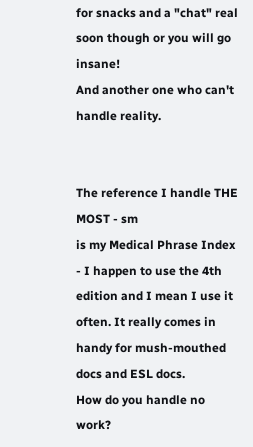for snacks and a "chat" real soon though or you will go insane!
And another one who can't handle reality.


The reference I handle THE MOST - sm
is my Medical Phrase Index - I happen to use the 4th edition and I mean I use it often. It really comes in handy for mush-mouthed docs and ESL docs.
How do you handle no work?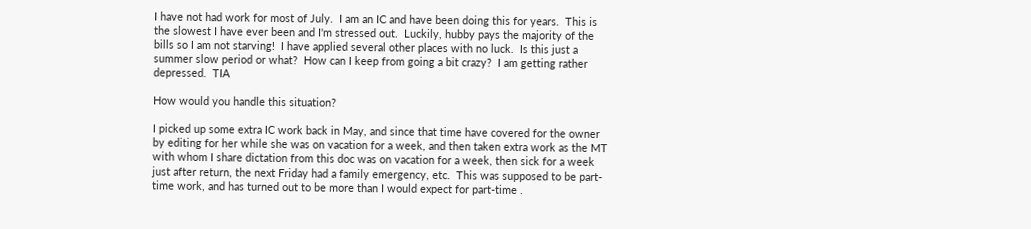I have not had work for most of July.  I am an IC and have been doing this for years.  This is the slowest I have ever been and I'm stressed out.  Luckily, hubby pays the majority of the bills so I am not starving!  I have applied several other places with no luck.  Is this just a summer slow period or what?  How can I keep from going a bit crazy?  I am getting rather depressed.  TIA

How would you handle this situation?

I picked up some extra IC work back in May, and since that time have covered for the owner by editing for her while she was on vacation for a week, and then taken extra work as the MT with whom I share dictation from this doc was on vacation for a week, then sick for a week just after return, the next Friday had a family emergency, etc.  This was supposed to be part-time work, and has turned out to be more than I would expect for part-time .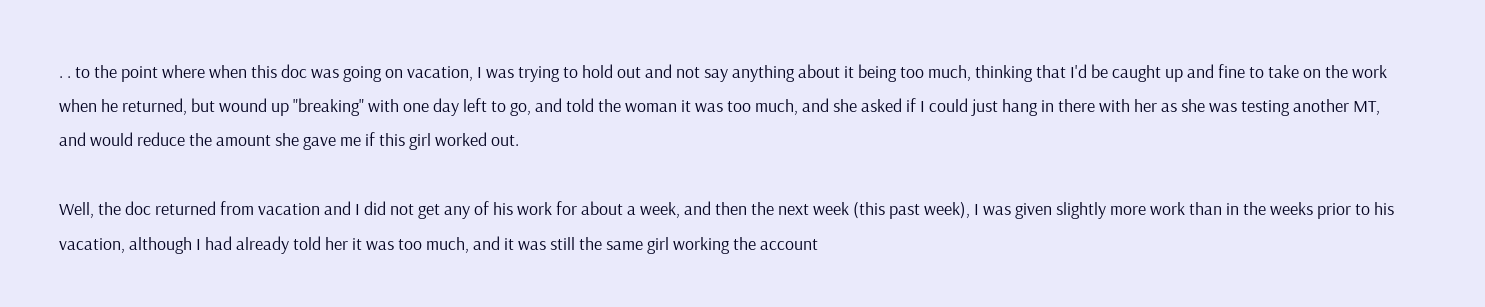. . to the point where when this doc was going on vacation, I was trying to hold out and not say anything about it being too much, thinking that I'd be caught up and fine to take on the work when he returned, but wound up "breaking" with one day left to go, and told the woman it was too much, and she asked if I could just hang in there with her as she was testing another MT, and would reduce the amount she gave me if this girl worked out.

Well, the doc returned from vacation and I did not get any of his work for about a week, and then the next week (this past week), I was given slightly more work than in the weeks prior to his vacation, although I had already told her it was too much, and it was still the same girl working the account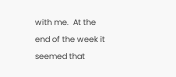with me.  At the end of the week it seemed that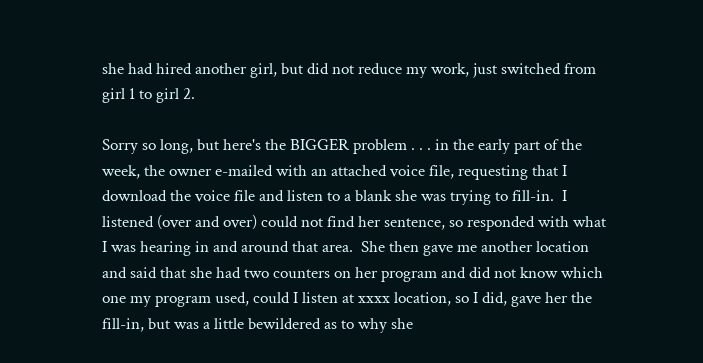she had hired another girl, but did not reduce my work, just switched from girl 1 to girl 2.

Sorry so long, but here's the BIGGER problem . . . in the early part of the week, the owner e-mailed with an attached voice file, requesting that I download the voice file and listen to a blank she was trying to fill-in.  I listened (over and over) could not find her sentence, so responded with what I was hearing in and around that area.  She then gave me another location and said that she had two counters on her program and did not know which one my program used, could I listen at xxxx location, so I did, gave her the fill-in, but was a little bewildered as to why she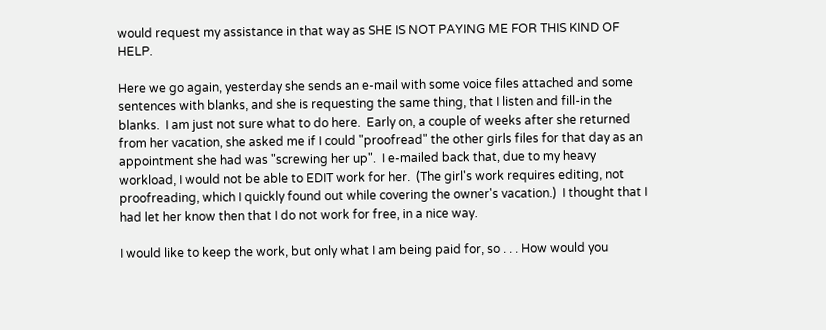would request my assistance in that way as SHE IS NOT PAYING ME FOR THIS KIND OF HELP.

Here we go again, yesterday she sends an e-mail with some voice files attached and some sentences with blanks, and she is requesting the same thing, that I listen and fill-in the blanks.  I am just not sure what to do here.  Early on, a couple of weeks after she returned from her vacation, she asked me if I could "proofread" the other girls files for that day as an appointment she had was "screwing her up".  I e-mailed back that, due to my heavy workload, I would not be able to EDIT work for her.  (The girl's work requires editing, not proofreading, which I quickly found out while covering the owner's vacation.)  I thought that I had let her know then that I do not work for free, in a nice way.

I would like to keep the work, but only what I am being paid for, so . . . How would you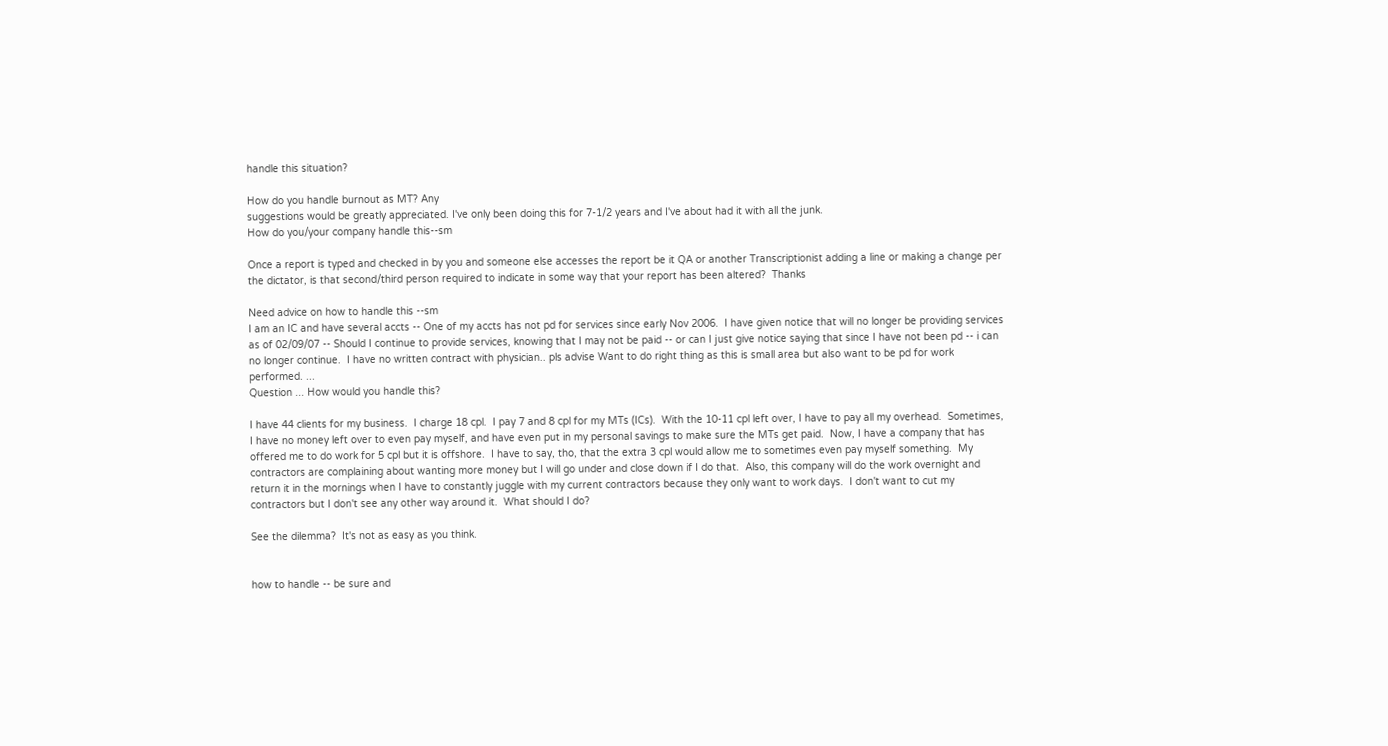handle this situation?

How do you handle burnout as MT? Any
suggestions would be greatly appreciated. I've only been doing this for 7-1/2 years and I've about had it with all the junk.
How do you/your company handle this--sm

Once a report is typed and checked in by you and someone else accesses the report be it QA or another Transcriptionist adding a line or making a change per the dictator, is that second/third person required to indicate in some way that your report has been altered?  Thanks

Need advice on how to handle this --sm
I am an IC and have several accts -- One of my accts has not pd for services since early Nov 2006.  I have given notice that will no longer be providing services as of 02/09/07 -- Should I continue to provide services, knowing that I may not be paid -- or can I just give notice saying that since I have not been pd -- i can no longer continue.  I have no written contract with physician.. pls advise Want to do right thing as this is small area but also want to be pd for work performed. ...
Question ... How would you handle this?

I have 44 clients for my business.  I charge 18 cpl.  I pay 7 and 8 cpl for my MTs (ICs).  With the 10-11 cpl left over, I have to pay all my overhead.  Sometimes, I have no money left over to even pay myself, and have even put in my personal savings to make sure the MTs get paid.  Now, I have a company that has offered me to do work for 5 cpl but it is offshore.  I have to say, tho, that the extra 3 cpl would allow me to sometimes even pay myself something.  My contractors are complaining about wanting more money but I will go under and close down if I do that.  Also, this company will do the work overnight and return it in the mornings when I have to constantly juggle with my current contractors because they only want to work days.  I don't want to cut my contractors but I don't see any other way around it.  What should I do?

See the dilemma?  It's not as easy as you think.


how to handle -- be sure and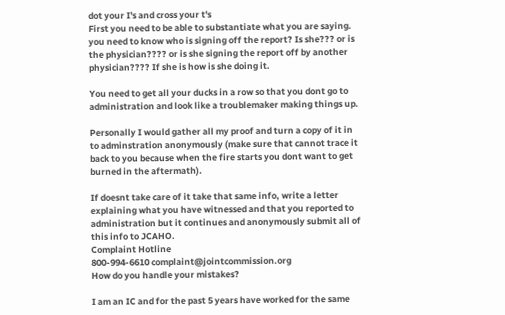dot your I's and cross your t's
First you need to be able to substantiate what you are saying.
you need to know who is signing off the report? Is she??? or is the physician???? or is she signing the report off by another physician???? If she is how is she doing it.

You need to get all your ducks in a row so that you dont go to administration and look like a troublemaker making things up.

Personally I would gather all my proof and turn a copy of it in to adminstration anonymously (make sure that cannot trace it back to you because when the fire starts you dont want to get burned in the aftermath).

If doesnt take care of it take that same info, write a letter explaining what you have witnessed and that you reported to administration but it continues and anonymously submit all of this info to JCAHO.
Complaint Hotline
800-994-6610 complaint@jointcommission.org
How do you handle your mistakes?

I am an IC and for the past 5 years have worked for the same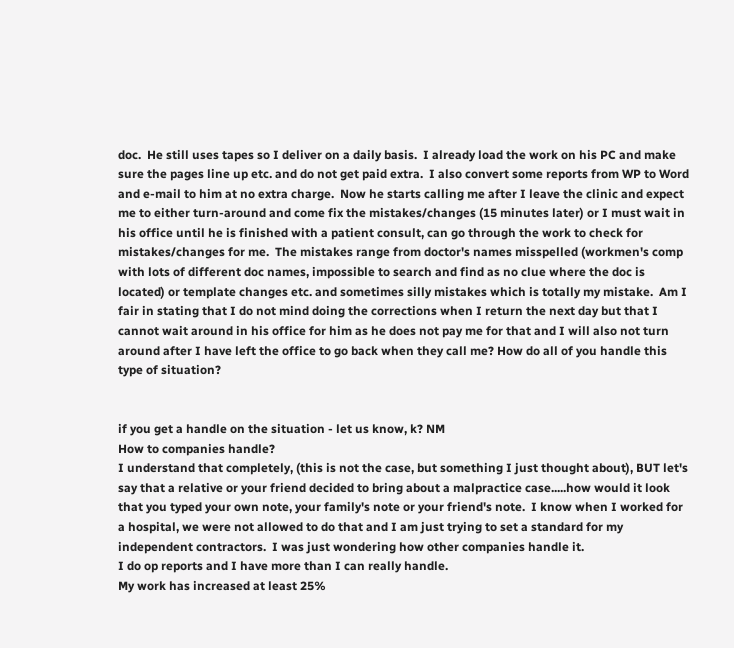doc.  He still uses tapes so I deliver on a daily basis.  I already load the work on his PC and make sure the pages line up etc. and do not get paid extra.  I also convert some reports from WP to Word and e-mail to him at no extra charge.  Now he starts calling me after I leave the clinic and expect me to either turn-around and come fix the mistakes/changes (15 minutes later) or I must wait in his office until he is finished with a patient consult, can go through the work to check for mistakes/changes for me.  The mistakes range from doctor's names misspelled (workmen's comp with lots of different doc names, impossible to search and find as no clue where the doc is located) or template changes etc. and sometimes silly mistakes which is totally my mistake.  Am I fair in stating that I do not mind doing the corrections when I return the next day but that I cannot wait around in his office for him as he does not pay me for that and I will also not turn around after I have left the office to go back when they call me? How do all of you handle this type of situation?


if you get a handle on the situation - let us know, k? NM
How to companies handle?
I understand that completely, (this is not the case, but something I just thought about), BUT let's say that a relative or your friend decided to bring about a malpractice case.....how would it look that you typed your own note, your family's note or your friend's note.  I know when I worked for a hospital, we were not allowed to do that and I am just trying to set a standard for my independent contractors.  I was just wondering how other companies handle it.
I do op reports and I have more than I can really handle.
My work has increased at least 25%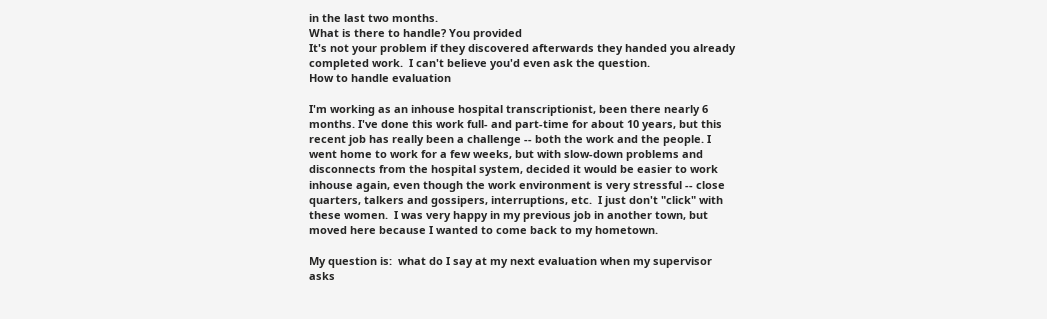in the last two months.
What is there to handle? You provided
It's not your problem if they discovered afterwards they handed you already completed work.  I can't believe you'd even ask the question.
How to handle evaluation

I'm working as an inhouse hospital transcriptionist, been there nearly 6 months. I've done this work full- and part-time for about 10 years, but this recent job has really been a challenge -- both the work and the people. I went home to work for a few weeks, but with slow-down problems and disconnects from the hospital system, decided it would be easier to work inhouse again, even though the work environment is very stressful -- close quarters, talkers and gossipers, interruptions, etc.  I just don't "click" with these women.  I was very happy in my previous job in another town, but moved here because I wanted to come back to my hometown.

My question is:  what do I say at my next evaluation when my supervisor asks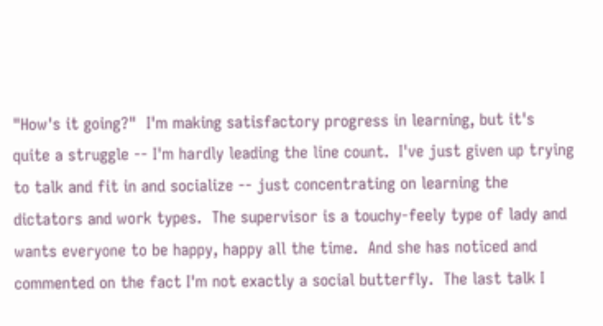"How's it going?"  I'm making satisfactory progress in learning, but it's quite a struggle -- I'm hardly leading the line count.  I've just given up trying to talk and fit in and socialize -- just concentrating on learning the dictators and work types.  The supervisor is a touchy-feely type of lady and wants everyone to be happy, happy all the time.  And she has noticed and commented on the fact I'm not exactly a social butterfly.  The last talk I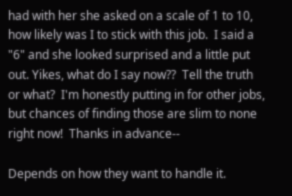had with her she asked on a scale of 1 to 10, how likely was I to stick with this job.  I said a "6" and she looked surprised and a little put out. Yikes, what do I say now??  Tell the truth or what?  I'm honestly putting in for other jobs, but chances of finding those are slim to none right now!  Thanks in advance--

Depends on how they want to handle it.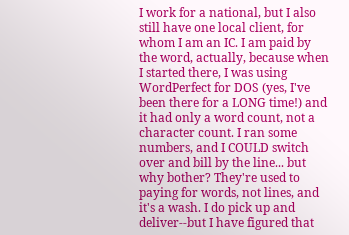I work for a national, but I also still have one local client, for whom I am an IC. I am paid by the word, actually, because when I started there, I was using WordPerfect for DOS (yes, I've been there for a LONG time!) and it had only a word count, not a character count. I ran some numbers, and I COULD switch over and bill by the line... but why bother? They're used to paying for words, not lines, and it's a wash. I do pick up and deliver--but I have figured that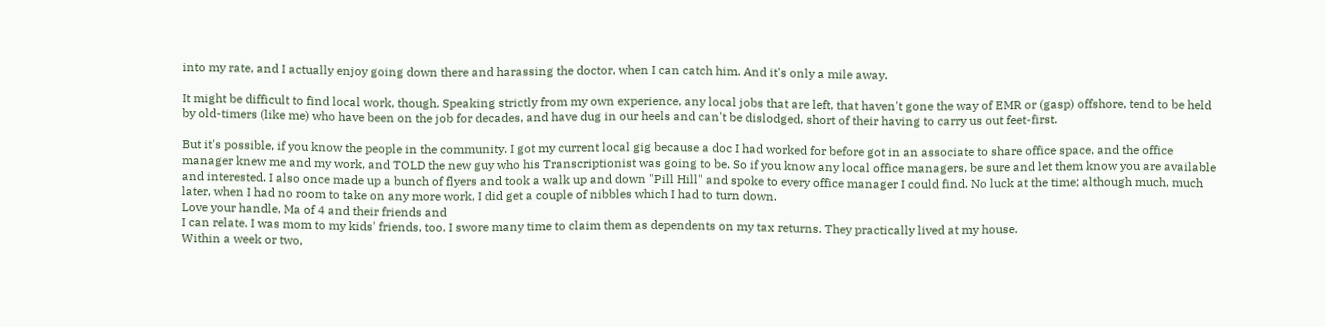into my rate, and I actually enjoy going down there and harassing the doctor, when I can catch him. And it's only a mile away.

It might be difficult to find local work, though. Speaking strictly from my own experience, any local jobs that are left, that haven't gone the way of EMR or (gasp) offshore, tend to be held by old-timers (like me) who have been on the job for decades, and have dug in our heels and can't be dislodged, short of their having to carry us out feet-first.

But it's possible, if you know the people in the community. I got my current local gig because a doc I had worked for before got in an associate to share office space, and the office manager knew me and my work, and TOLD the new guy who his Transcriptionist was going to be. So if you know any local office managers, be sure and let them know you are available and interested. I also once made up a bunch of flyers and took a walk up and down "Pill Hill" and spoke to every office manager I could find. No luck at the time; although much, much later, when I had no room to take on any more work, I did get a couple of nibbles which I had to turn down.
Love your handle, Ma of 4 and their friends and
I can relate. I was mom to my kids' friends, too. I swore many time to claim them as dependents on my tax returns. They practically lived at my house.
Within a week or two,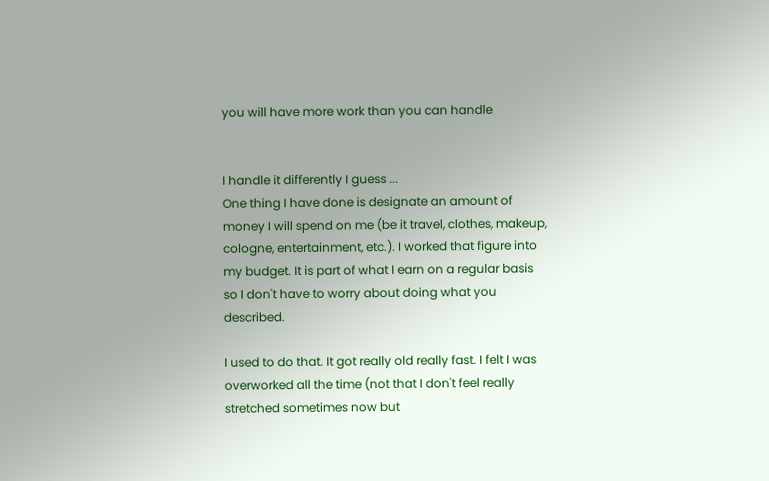you will have more work than you can handle


I handle it differently I guess ...
One thing I have done is designate an amount of money I will spend on me (be it travel, clothes, makeup, cologne, entertainment, etc.). I worked that figure into my budget. It is part of what I earn on a regular basis so I don't have to worry about doing what you described.

I used to do that. It got really old really fast. I felt I was overworked all the time (not that I don't feel really stretched sometimes now but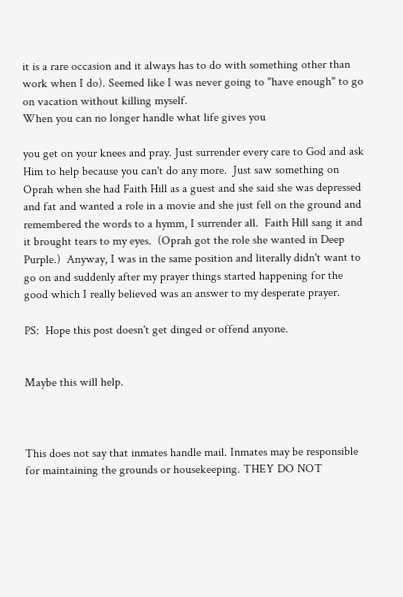it is a rare occasion and it always has to do with something other than work when I do). Seemed like I was never going to "have enough" to go on vacation without killing myself.
When you can no longer handle what life gives you

you get on your knees and pray. Just surrender every care to God and ask Him to help because you can't do any more.  Just saw something on Oprah when she had Faith Hill as a guest and she said she was depressed and fat and wanted a role in a movie and she just fell on the ground and remembered the words to a hymm, I surrender all.  Faith Hill sang it and it brought tears to my eyes.  (Oprah got the role she wanted in Deep Purple.)  Anyway, I was in the same position and literally didn't want to go on and suddenly after my prayer things started happening for the good which I really believed was an answer to my desperate prayer.

PS:  Hope this post doesn't get dinged or offend anyone.


Maybe this will help.



This does not say that inmates handle mail. Inmates may be responsible for maintaining the grounds or housekeeping. THEY DO NOT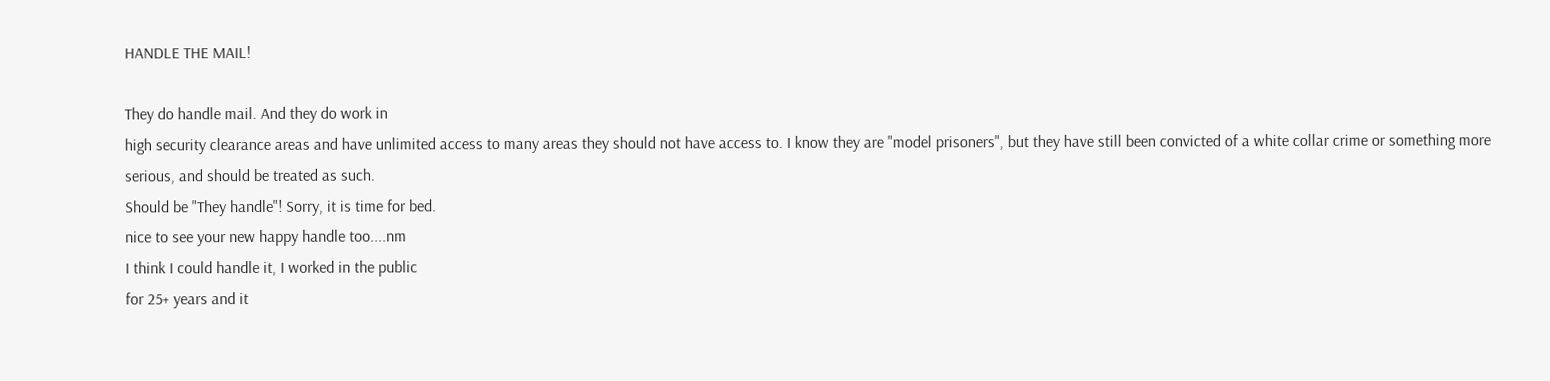HANDLE THE MAIL!

They do handle mail. And they do work in
high security clearance areas and have unlimited access to many areas they should not have access to. I know they are "model prisoners", but they have still been convicted of a white collar crime or something more serious, and should be treated as such.
Should be "They handle"! Sorry, it is time for bed.
nice to see your new happy handle too....nm
I think I could handle it, I worked in the public
for 25+ years and it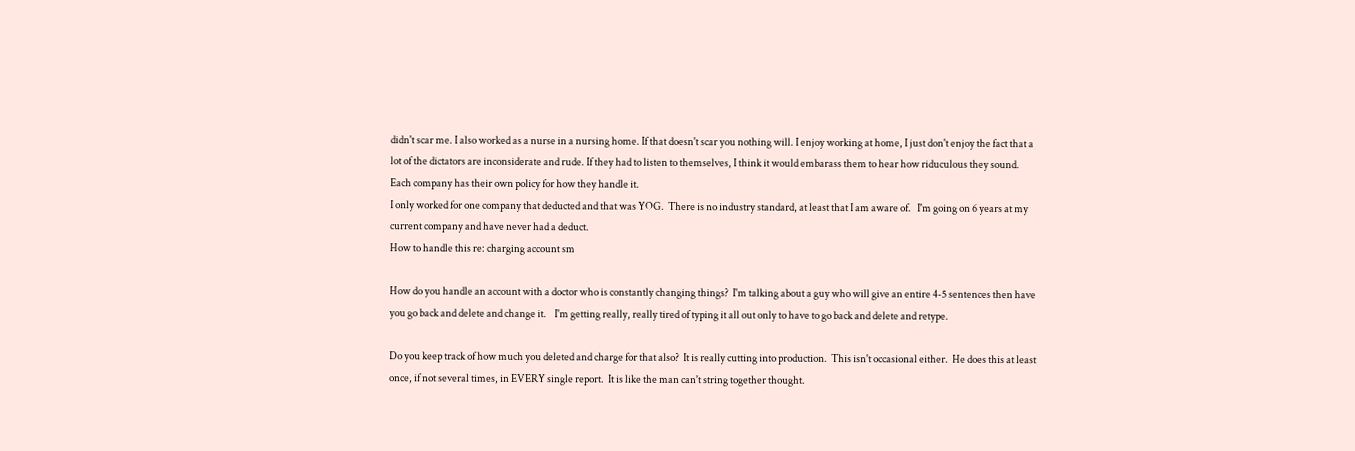didn't scar me. I also worked as a nurse in a nursing home. If that doesn't scar you nothing will. I enjoy working at home, I just don't enjoy the fact that a lot of the dictators are inconsiderate and rude. If they had to listen to themselves, I think it would embarass them to hear how riduculous they sound.
Each company has their own policy for how they handle it.
I only worked for one company that deducted and that was YOG.  There is no industry standard, at least that I am aware of.   I'm going on 6 years at my current company and have never had a deduct.
How to handle this re: charging account sm

How do you handle an account with a doctor who is constantly changing things?  I'm talking about a guy who will give an entire 4-5 sentences then have you go back and delete and change it.    I'm getting really, really tired of typing it all out only to have to go back and delete and retype.

Do you keep track of how much you deleted and charge for that also?  It is really cutting into production.  This isn't occasional either.  He does this at least once, if not several times, in EVERY single report.  It is like the man can't string together thought.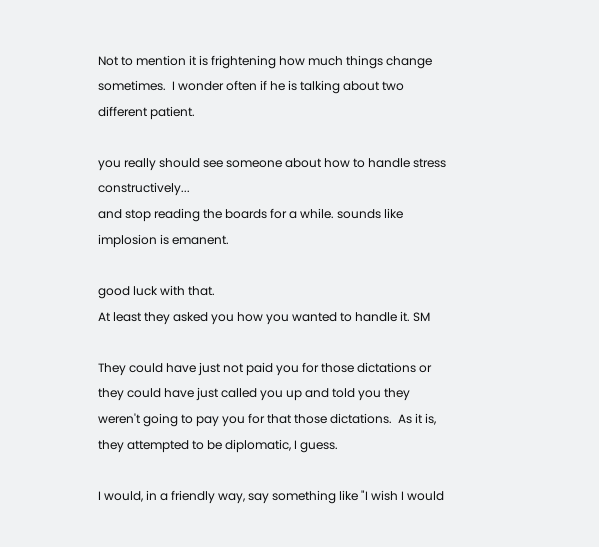Not to mention it is frightening how much things change sometimes.  I wonder often if he is talking about two different patient.

you really should see someone about how to handle stress constructively...
and stop reading the boards for a while. sounds like implosion is emanent.

good luck with that.
At least they asked you how you wanted to handle it. SM

They could have just not paid you for those dictations or they could have just called you up and told you they weren't going to pay you for that those dictations.  As it is, they attempted to be diplomatic, I guess.

I would, in a friendly way, say something like "I wish I would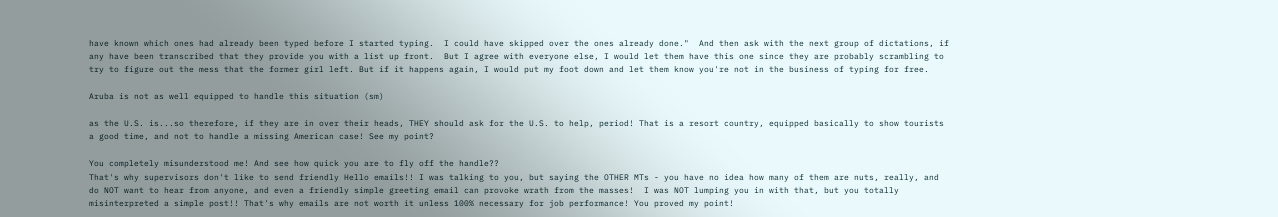have known which ones had already been typed before I started typing.  I could have skipped over the ones already done."  And then ask with the next group of dictations, if any have been transcribed that they provide you with a list up front.  But I agree with everyone else, I would let them have this one since they are probably scrambling to try to figure out the mess that the former girl left. But if it happens again, I would put my foot down and let them know you're not in the business of typing for free.

Aruba is not as well equipped to handle this situation (sm)

as the U.S. is...so therefore, if they are in over their heads, THEY should ask for the U.S. to help, period! That is a resort country, equipped basically to show tourists a good time, and not to handle a missing American case! See my point?

You completely misunderstood me! And see how quick you are to fly off the handle??
That's why supervisors don't like to send friendly Hello emails!! I was talking to you, but saying the OTHER MTs - you have no idea how many of them are nuts, really, and do NOT want to hear from anyone, and even a friendly simple greeting email can provoke wrath from the masses!  I was NOT lumping you in with that, but you totally misinterpreted a simple post!! That's why emails are not worth it unless 100% necessary for job performance! You proved my point!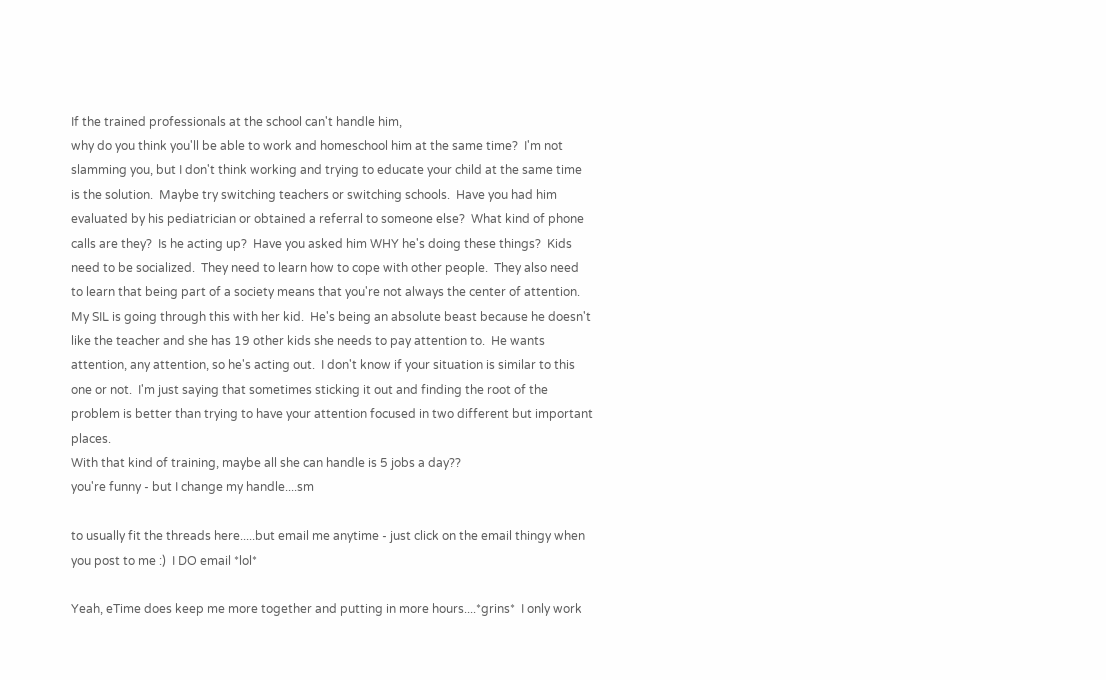If the trained professionals at the school can't handle him,
why do you think you'll be able to work and homeschool him at the same time?  I'm not slamming you, but I don't think working and trying to educate your child at the same time is the solution.  Maybe try switching teachers or switching schools.  Have you had him evaluated by his pediatrician or obtained a referral to someone else?  What kind of phone calls are they?  Is he acting up?  Have you asked him WHY he's doing these things?  Kids need to be socialized.  They need to learn how to cope with other people.  They also need to learn that being part of a society means that you're not always the center of attention.  My SIL is going through this with her kid.  He's being an absolute beast because he doesn't like the teacher and she has 19 other kids she needs to pay attention to.  He wants attention, any attention, so he's acting out.  I don't know if your situation is similar to this one or not.  I'm just saying that sometimes sticking it out and finding the root of the problem is better than trying to have your attention focused in two different but important places.
With that kind of training, maybe all she can handle is 5 jobs a day??
you're funny - but I change my handle....sm

to usually fit the threads here.....but email me anytime - just click on the email thingy when you post to me :)  I DO email *lol*

Yeah, eTime does keep me more together and putting in more hours....*grins*  I only work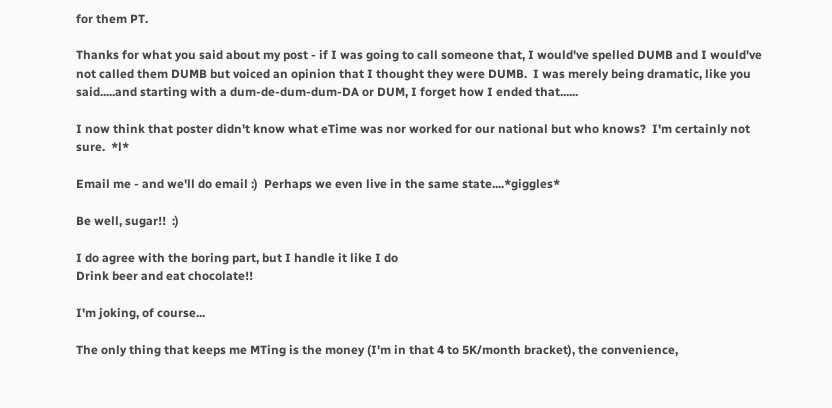for them PT.

Thanks for what you said about my post - if I was going to call someone that, I would've spelled DUMB and I would've not called them DUMB but voiced an opinion that I thought they were DUMB.  I was merely being dramatic, like you said.....and starting with a dum-de-dum-dum-DA or DUM, I forget how I ended that......

I now think that poster didn't know what eTime was nor worked for our national but who knows?  I'm certainly not sure.  *l*

Email me - and we'll do email :)  Perhaps we even live in the same state....*giggles*

Be well, sugar!!  :)

I do agree with the boring part, but I handle it like I do
Drink beer and eat chocolate!!

I'm joking, of course...

The only thing that keeps me MTing is the money (I'm in that 4 to 5K/month bracket), the convenience,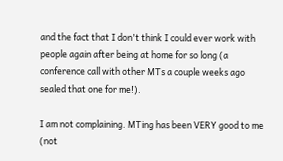and the fact that I don't think I could ever work with people again after being at home for so long (a conference call with other MTs a couple weeks ago sealed that one for me!).

I am not complaining. MTing has been VERY good to me (not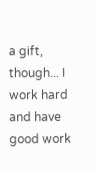a gift, though... I work hard and have good work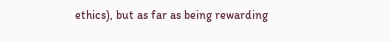ethics), but as far as being rewarding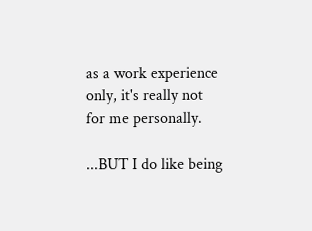as a work experience only, it's really not for me personally.

...BUT I do like being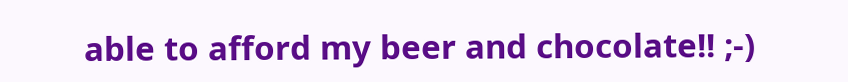able to afford my beer and chocolate!! ;-)